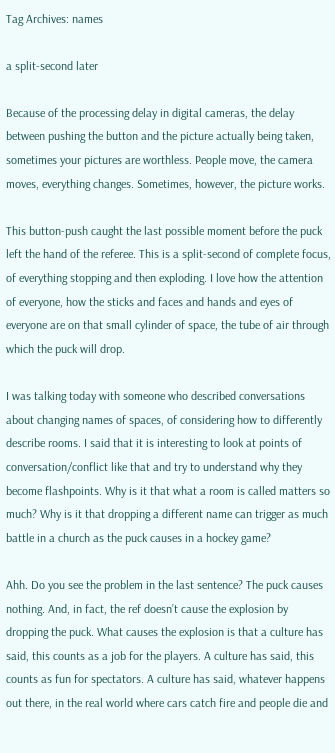Tag Archives: names

a split-second later

Because of the processing delay in digital cameras, the delay between pushing the button and the picture actually being taken, sometimes your pictures are worthless. People move, the camera moves, everything changes. Sometimes, however, the picture works.

This button-push caught the last possible moment before the puck left the hand of the referee. This is a split-second of complete focus, of everything stopping and then exploding. I love how the attention of everyone, how the sticks and faces and hands and eyes of everyone are on that small cylinder of space, the tube of air through which the puck will drop.

I was talking today with someone who described conversations about changing names of spaces, of considering how to differently describe rooms. I said that it is interesting to look at points of conversation/conflict like that and try to understand why they become flashpoints. Why is it that what a room is called matters so much? Why is it that dropping a different name can trigger as much battle in a church as the puck causes in a hockey game?

Ahh. Do you see the problem in the last sentence? The puck causes nothing. And, in fact, the ref doesn’t cause the explosion by dropping the puck. What causes the explosion is that a culture has said, this counts as a job for the players. A culture has said, this counts as fun for spectators. A culture has said, whatever happens out there, in the real world where cars catch fire and people die and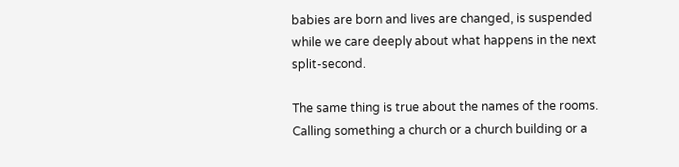babies are born and lives are changed, is suspended while we care deeply about what happens in the next split-second.

The same thing is true about the names of the rooms. Calling something a church or a church building or a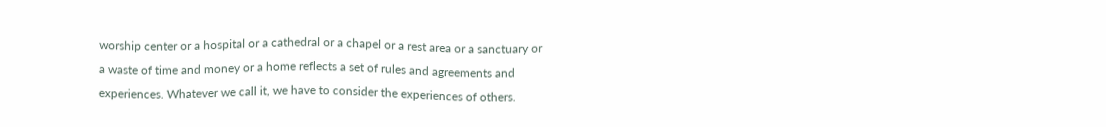worship center or a hospital or a cathedral or a chapel or a rest area or a sanctuary or a waste of time and money or a home reflects a set of rules and agreements and experiences. Whatever we call it, we have to consider the experiences of others.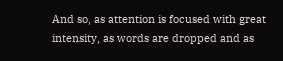And so, as attention is focused with great intensity, as words are dropped and as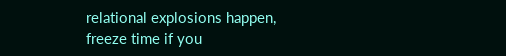relational explosions happen, freeze time if you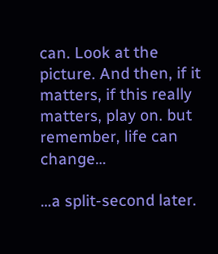can. Look at the picture. And then, if it matters, if this really matters, play on. but remember, life can change…

…a split-second later.